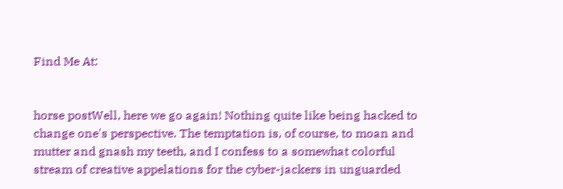Find Me At:


horse postWell, here we go again! Nothing quite like being hacked to change one's perspective. The temptation is, of course, to moan and mutter and gnash my teeth, and I confess to a somewhat colorful stream of creative appelations for the cyber-jackers in unguarded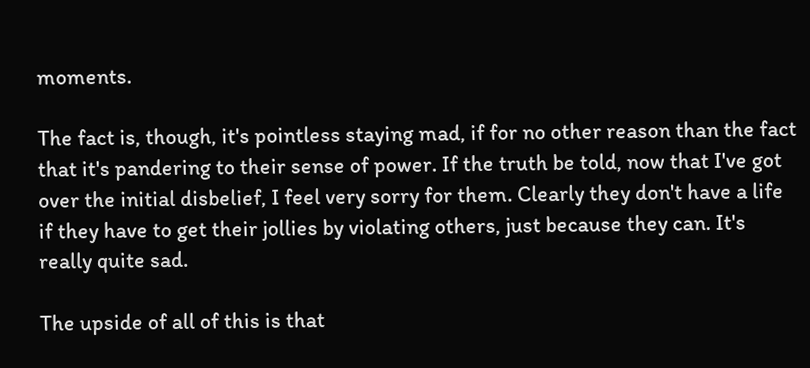moments.

The fact is, though, it's pointless staying mad, if for no other reason than the fact that it's pandering to their sense of power. If the truth be told, now that I've got over the initial disbelief, I feel very sorry for them. Clearly they don't have a life if they have to get their jollies by violating others, just because they can. It's really quite sad.

The upside of all of this is that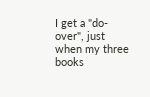I get a "do-over", just when my three books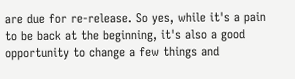are due for re-release. So yes, while it's a pain to be back at the beginning, it's also a good opportunity to change a few things and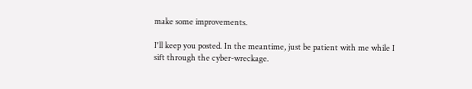make some improvements.

I'll keep you posted. In the meantime, just be patient with me while I sift through the cyber-wreckage.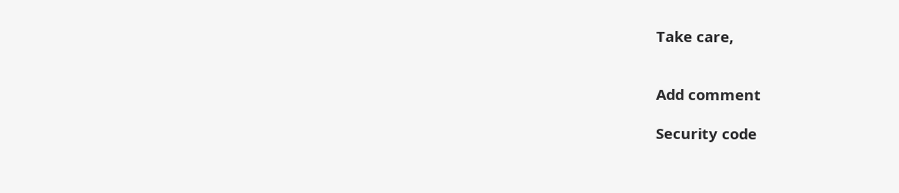Take care,


Add comment

Security code